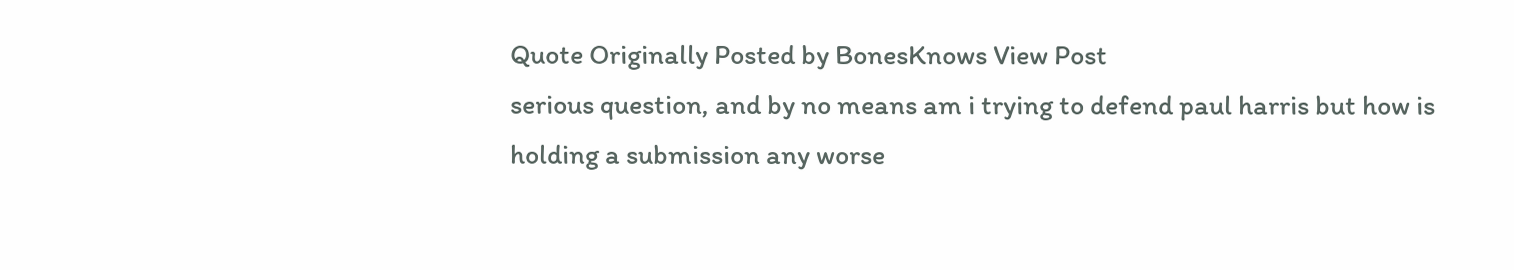Quote Originally Posted by BonesKnows View Post
serious question, and by no means am i trying to defend paul harris but how is holding a submission any worse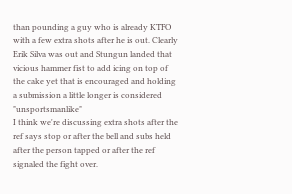than pounding a guy who is already KTFO with a few extra shots after he is out. Clearly Erik Silva was out and Stungun landed that vicious hammer fist to add icing on top of the cake yet that is encouraged and holding a submission a little longer is considered "unsportsmanlike"
I think we're discussing extra shots after the ref says stop or after the bell and subs held after the person tapped or after the ref signaled the fight over.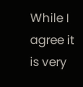While I agree it is very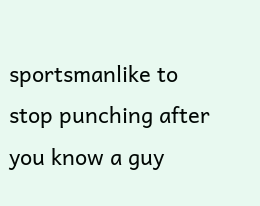sportsmanlike to stop punching after you know a guy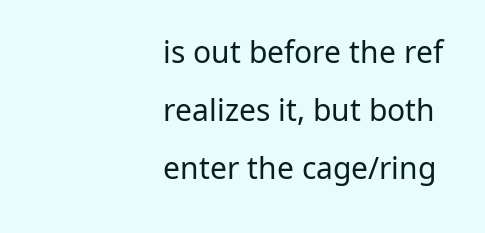is out before the ref realizes it, but both enter the cage/ring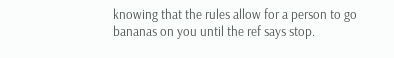knowing that the rules allow for a person to go bananas on you until the ref says stop.